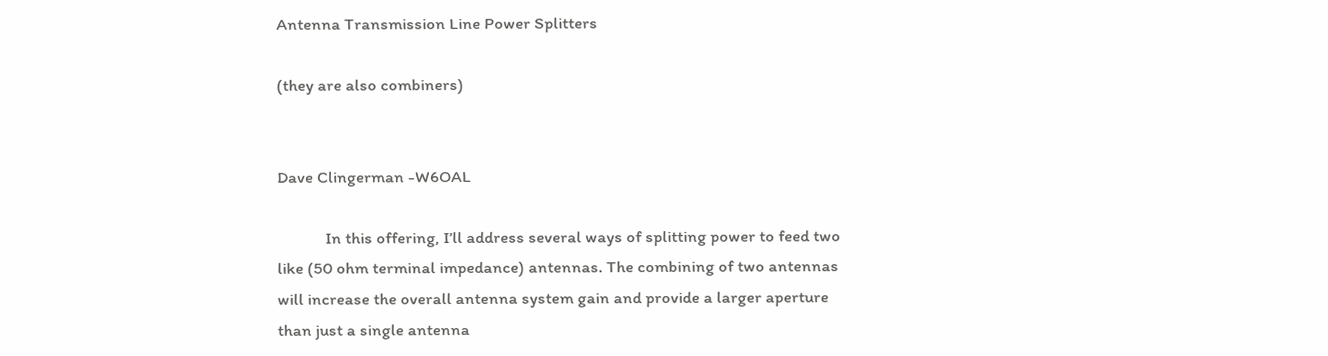Antenna Transmission Line Power Splitters

(they are also combiners)


Dave Clingerman -W6OAL

            In this offering, I’ll address several ways of splitting power to feed two like (50 ohm terminal impedance) antennas. The combining of two antennas will increase the overall antenna system gain and provide a larger aperture than just a single antenna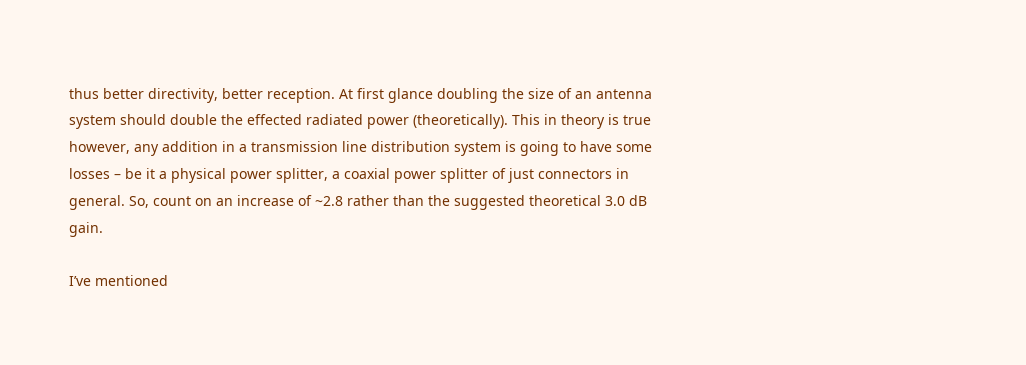thus better directivity, better reception. At first glance doubling the size of an antenna system should double the effected radiated power (theoretically). This in theory is true however, any addition in a transmission line distribution system is going to have some losses – be it a physical power splitter, a coaxial power splitter of just connectors in general. So, count on an increase of ~2.8 rather than the suggested theoretical 3.0 dB gain.

I’ve mentioned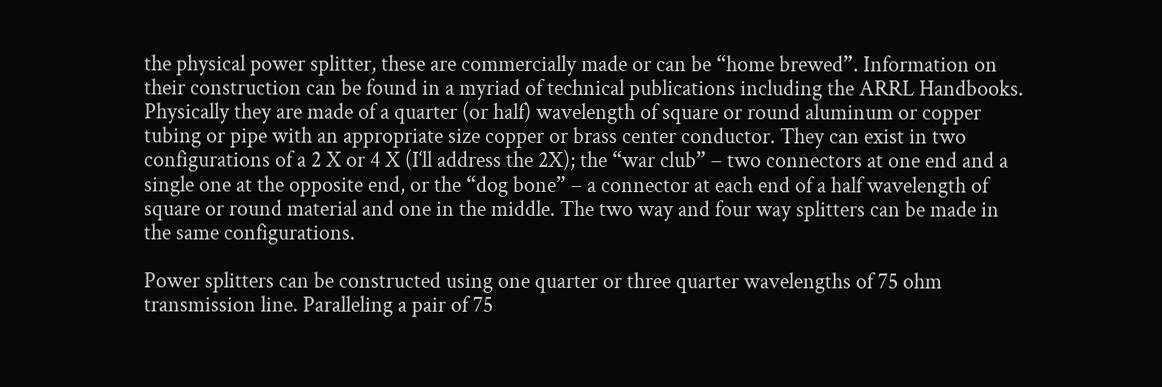the physical power splitter, these are commercially made or can be “home brewed”. Information on their construction can be found in a myriad of technical publications including the ARRL Handbooks. Physically they are made of a quarter (or half) wavelength of square or round aluminum or copper tubing or pipe with an appropriate size copper or brass center conductor. They can exist in two configurations of a 2 X or 4 X (I‘ll address the 2X); the “war club” – two connectors at one end and a single one at the opposite end, or the “dog bone” – a connector at each end of a half wavelength of square or round material and one in the middle. The two way and four way splitters can be made in the same configurations.

Power splitters can be constructed using one quarter or three quarter wavelengths of 75 ohm transmission line. Paralleling a pair of 75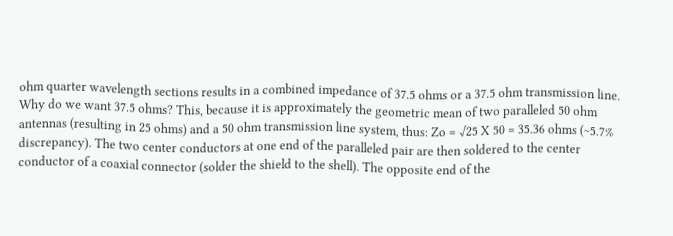ohm quarter wavelength sections results in a combined impedance of 37.5 ohms or a 37.5 ohm transmission line. Why do we want 37.5 ohms? This, because it is approximately the geometric mean of two paralleled 50 ohm antennas (resulting in 25 ohms) and a 50 ohm transmission line system, thus: Zo = √25 X 50 = 35.36 ohms (~5.7% discrepancy). The two center conductors at one end of the paralleled pair are then soldered to the center conductor of a coaxial connector (solder the shield to the shell). The opposite end of the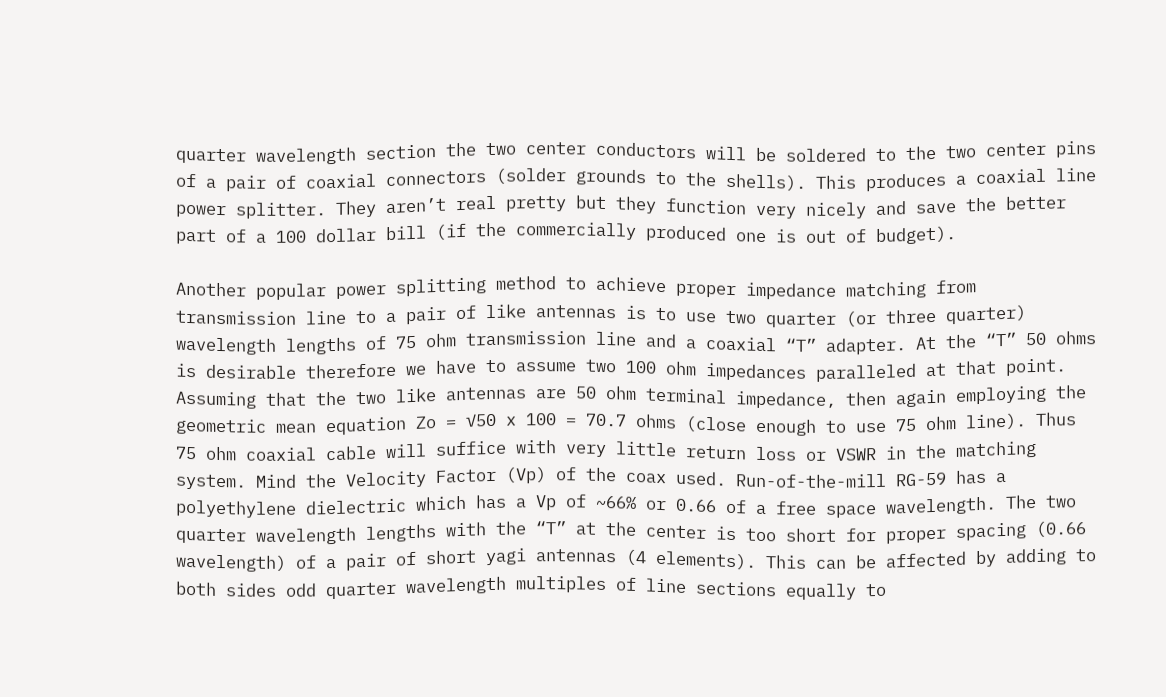quarter wavelength section the two center conductors will be soldered to the two center pins of a pair of coaxial connectors (solder grounds to the shells). This produces a coaxial line power splitter. They aren’t real pretty but they function very nicely and save the better part of a 100 dollar bill (if the commercially produced one is out of budget).

Another popular power splitting method to achieve proper impedance matching from transmission line to a pair of like antennas is to use two quarter (or three quarter) wavelength lengths of 75 ohm transmission line and a coaxial “T” adapter. At the “T” 50 ohms is desirable therefore we have to assume two 100 ohm impedances paralleled at that point. Assuming that the two like antennas are 50 ohm terminal impedance, then again employing the geometric mean equation Zo = √50 x 100 = 70.7 ohms (close enough to use 75 ohm line). Thus 75 ohm coaxial cable will suffice with very little return loss or VSWR in the matching system. Mind the Velocity Factor (Vp) of the coax used. Run-of-the-mill RG-59 has a polyethylene dielectric which has a Vp of ~66% or 0.66 of a free space wavelength. The two quarter wavelength lengths with the “T” at the center is too short for proper spacing (0.66 wavelength) of a pair of short yagi antennas (4 elements). This can be affected by adding to both sides odd quarter wavelength multiples of line sections equally to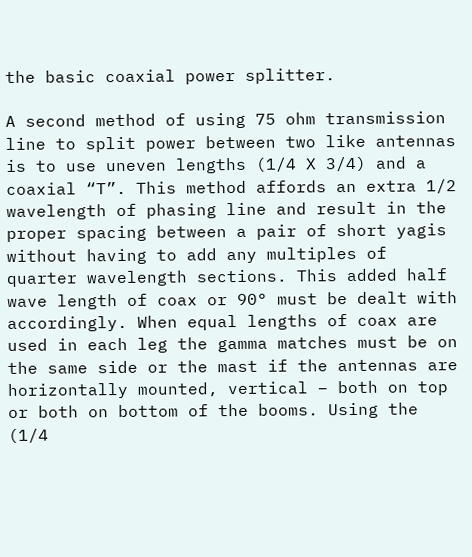the basic coaxial power splitter.

A second method of using 75 ohm transmission line to split power between two like antennas is to use uneven lengths (1/4 X 3/4) and a coaxial “T”. This method affords an extra 1/2 wavelength of phasing line and result in the proper spacing between a pair of short yagis without having to add any multiples of quarter wavelength sections. This added half wave length of coax or 90° must be dealt with accordingly. When equal lengths of coax are used in each leg the gamma matches must be on the same side or the mast if the antennas are horizontally mounted, vertical – both on top or both on bottom of the booms. Using the (1/4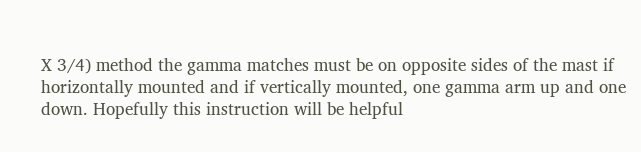X 3/4) method the gamma matches must be on opposite sides of the mast if horizontally mounted and if vertically mounted, one gamma arm up and one down. Hopefully this instruction will be helpful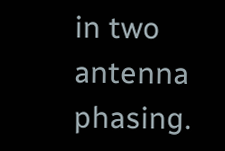in two antenna phasing.